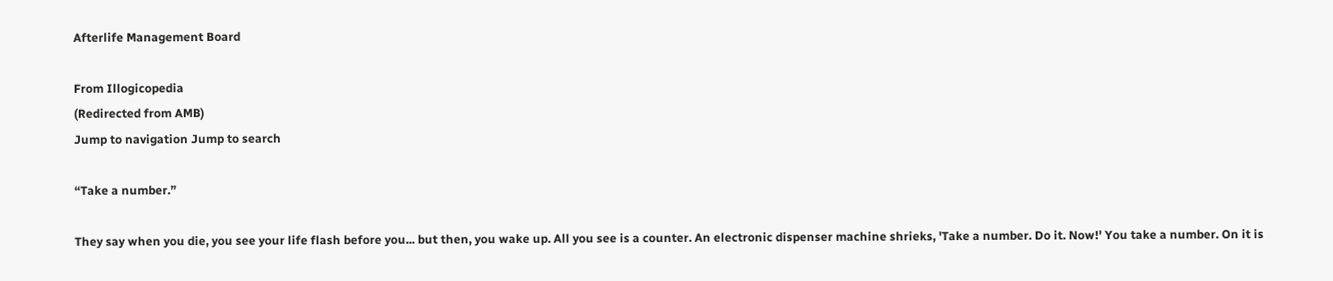Afterlife Management Board

From Illogicopedia
(Redirected from AMB)
Jump to navigation Jump to search

“Take a number.”

They say when you die, you see your life flash before you... but then, you wake up. All you see is a counter. An electronic dispenser machine shrieks, 'Take a number. Do it. Now!' You take a number. On it is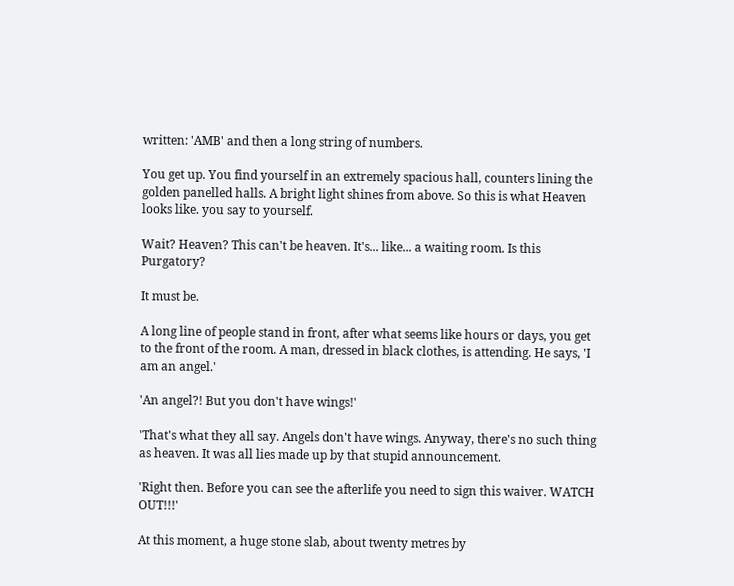written: 'AMB' and then a long string of numbers.

You get up. You find yourself in an extremely spacious hall, counters lining the golden panelled halls. A bright light shines from above. So this is what Heaven looks like. you say to yourself.

Wait? Heaven? This can't be heaven. It's... like... a waiting room. Is this Purgatory?

It must be.

A long line of people stand in front, after what seems like hours or days, you get to the front of the room. A man, dressed in black clothes, is attending. He says, 'I am an angel.'

'An angel?! But you don't have wings!'

'That's what they all say. Angels don't have wings. Anyway, there's no such thing as heaven. It was all lies made up by that stupid announcement.

'Right then. Before you can see the afterlife you need to sign this waiver. WATCH OUT!!!'

At this moment, a huge stone slab, about twenty metres by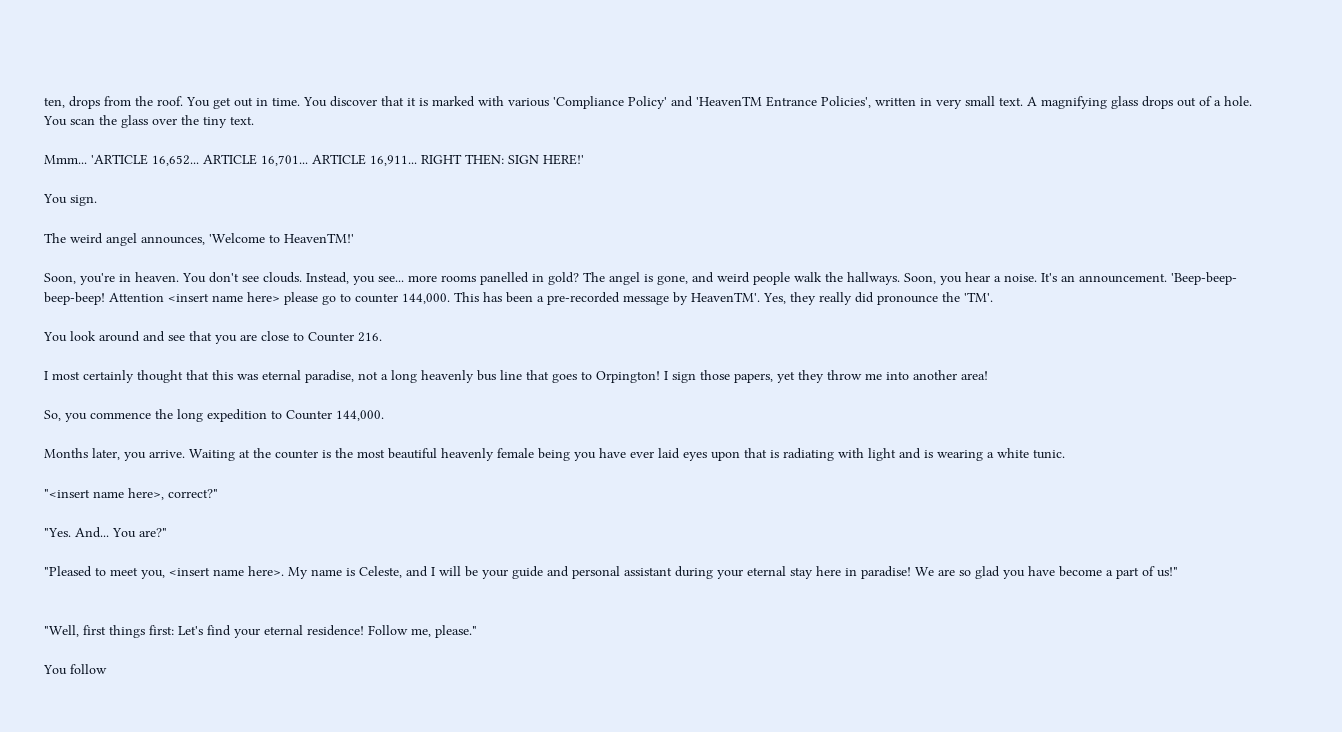ten, drops from the roof. You get out in time. You discover that it is marked with various 'Compliance Policy' and 'HeavenTM Entrance Policies', written in very small text. A magnifying glass drops out of a hole. You scan the glass over the tiny text.

Mmm... 'ARTICLE 16,652... ARTICLE 16,701... ARTICLE 16,911... RIGHT THEN: SIGN HERE!'

You sign.

The weird angel announces, 'Welcome to HeavenTM!'

Soon, you're in heaven. You don't see clouds. Instead, you see... more rooms panelled in gold? The angel is gone, and weird people walk the hallways. Soon, you hear a noise. It's an announcement. 'Beep-beep-beep-beep! Attention <insert name here> please go to counter 144,000. This has been a pre-recorded message by HeavenTM'. Yes, they really did pronounce the 'TM'.

You look around and see that you are close to Counter 216.

I most certainly thought that this was eternal paradise, not a long heavenly bus line that goes to Orpington! I sign those papers, yet they throw me into another area!

So, you commence the long expedition to Counter 144,000.

Months later, you arrive. Waiting at the counter is the most beautiful heavenly female being you have ever laid eyes upon that is radiating with light and is wearing a white tunic.

"<insert name here>, correct?"

"Yes. And... You are?"

"Pleased to meet you, <insert name here>. My name is Celeste, and I will be your guide and personal assistant during your eternal stay here in paradise! We are so glad you have become a part of us!"


"Well, first things first: Let's find your eternal residence! Follow me, please."

You follow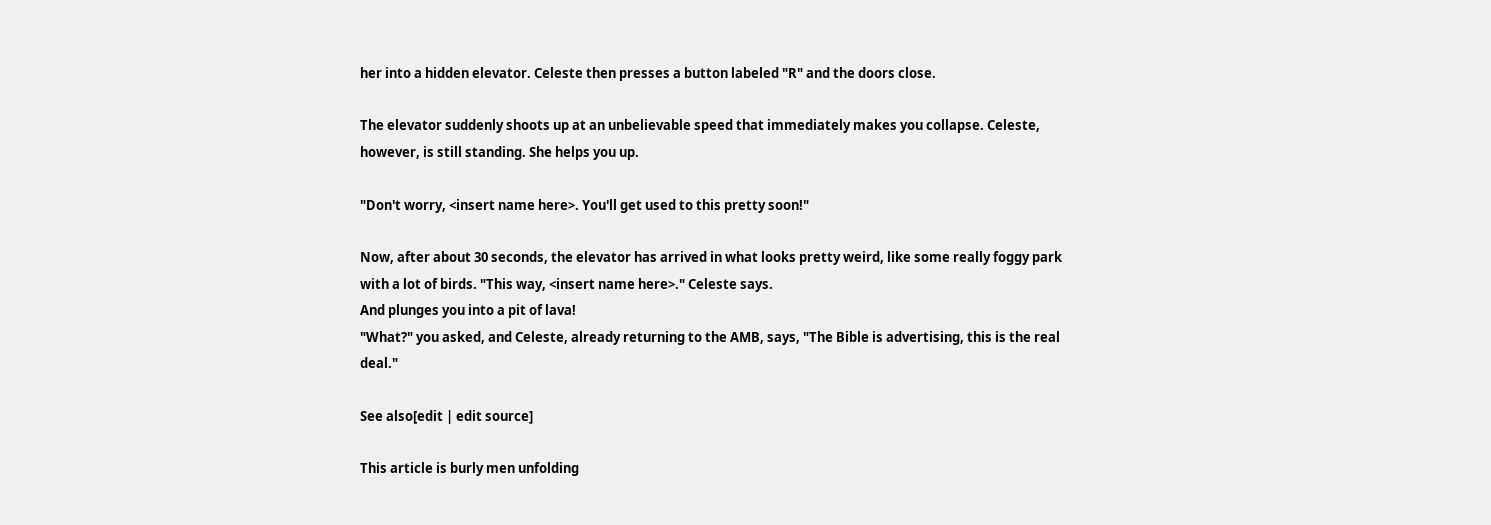her into a hidden elevator. Celeste then presses a button labeled "R" and the doors close.

The elevator suddenly shoots up at an unbelievable speed that immediately makes you collapse. Celeste, however, is still standing. She helps you up.

"Don't worry, <insert name here>. You'll get used to this pretty soon!"

Now, after about 30 seconds, the elevator has arrived in what looks pretty weird, like some really foggy park with a lot of birds. "This way, <insert name here>." Celeste says.
And plunges you into a pit of lava!
"What?" you asked, and Celeste, already returning to the AMB, says, "The Bible is advertising, this is the real deal."

See also[edit | edit source]

This article is burly men unfolding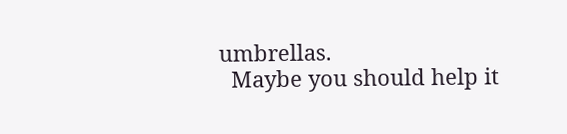umbrellas.
  Maybe you should help it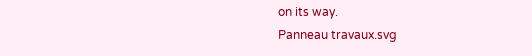on its way.
Panneau travaux.svg